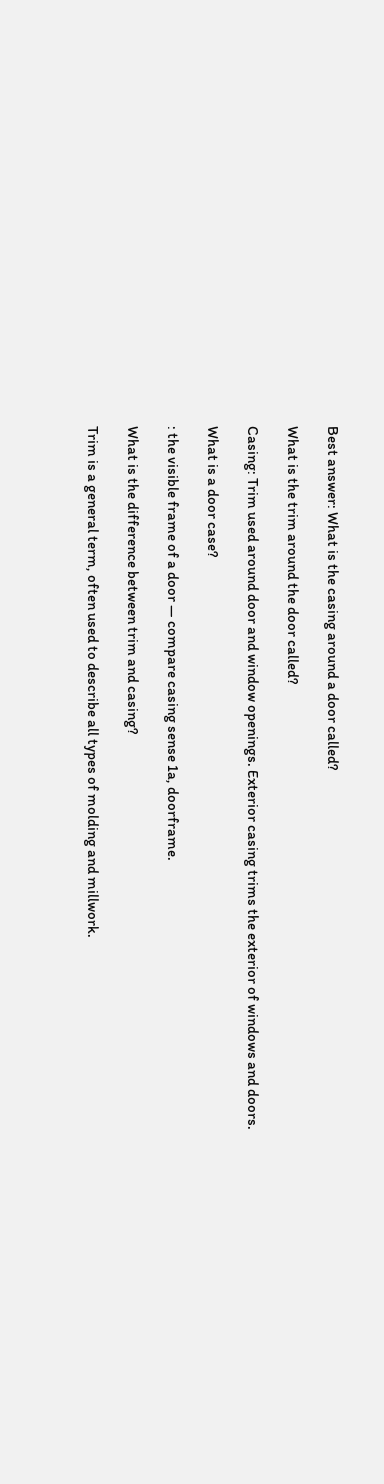Best answer: What is the casing around a door called?

What is the trim around the door called?

Casing: Trim used around door and window openings. Exterior casing trims the exterior of windows and doors.

What is a door case?

: the visible frame of a door — compare casing sense 1a, doorframe.

What is the difference between trim and casing?

Trim is a general term, often used to describe all types of molding and millwork.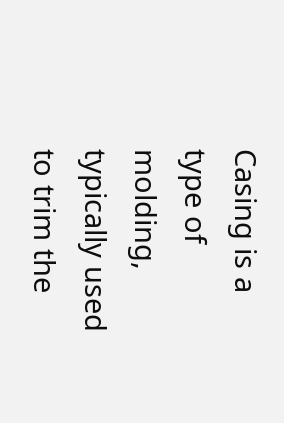Casing is a type of molding, typically used to trim the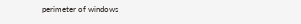perimeter of windows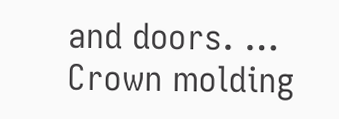and doors. … Crown molding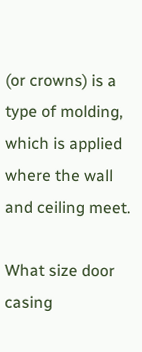(or crowns) is a type of molding, which is applied where the wall and ceiling meet.

What size door casing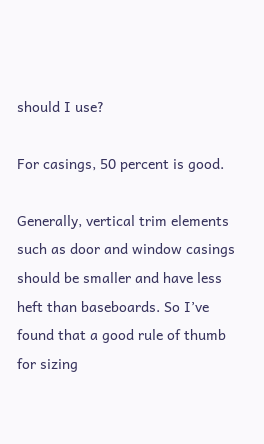should I use?

For casings, 50 percent is good.

Generally, vertical trim elements such as door and window casings should be smaller and have less heft than baseboards. So I’ve found that a good rule of thumb for sizing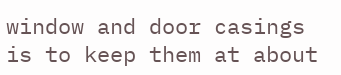window and door casings is to keep them at about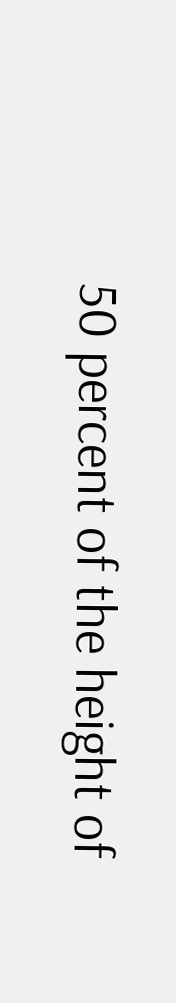50 percent of the height of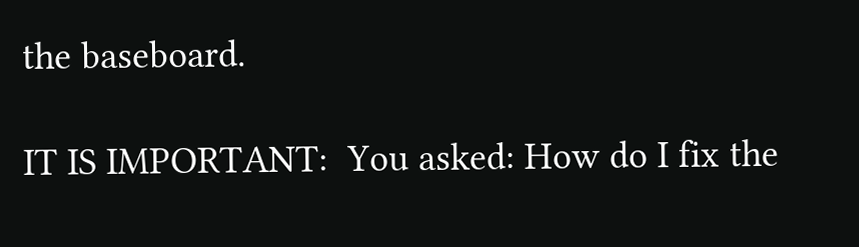the baseboard.

IT IS IMPORTANT:  You asked: How do I fix the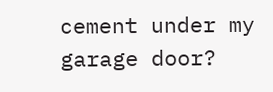cement under my garage door?